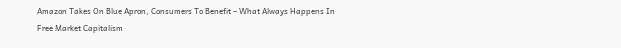Amazon Takes On Blue Apron, Consumers To Benefit – What Always Happens In Free Market Capitalism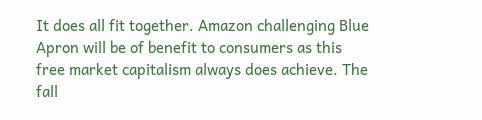It does all fit together. Amazon challenging Blue Apron will be of benefit to consumers as this free market capitalism always does achieve. The fall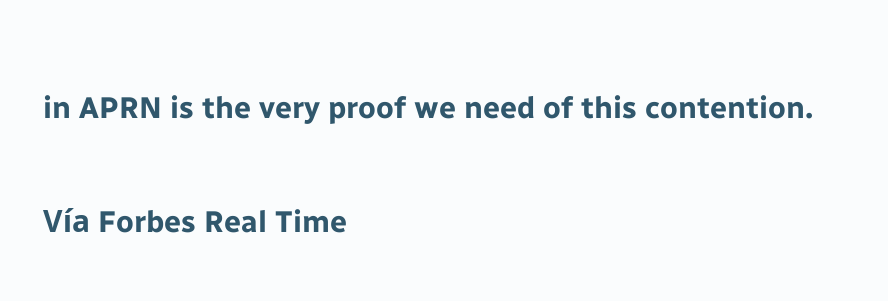in APRN is the very proof we need of this contention.

Vía Forbes Real Time